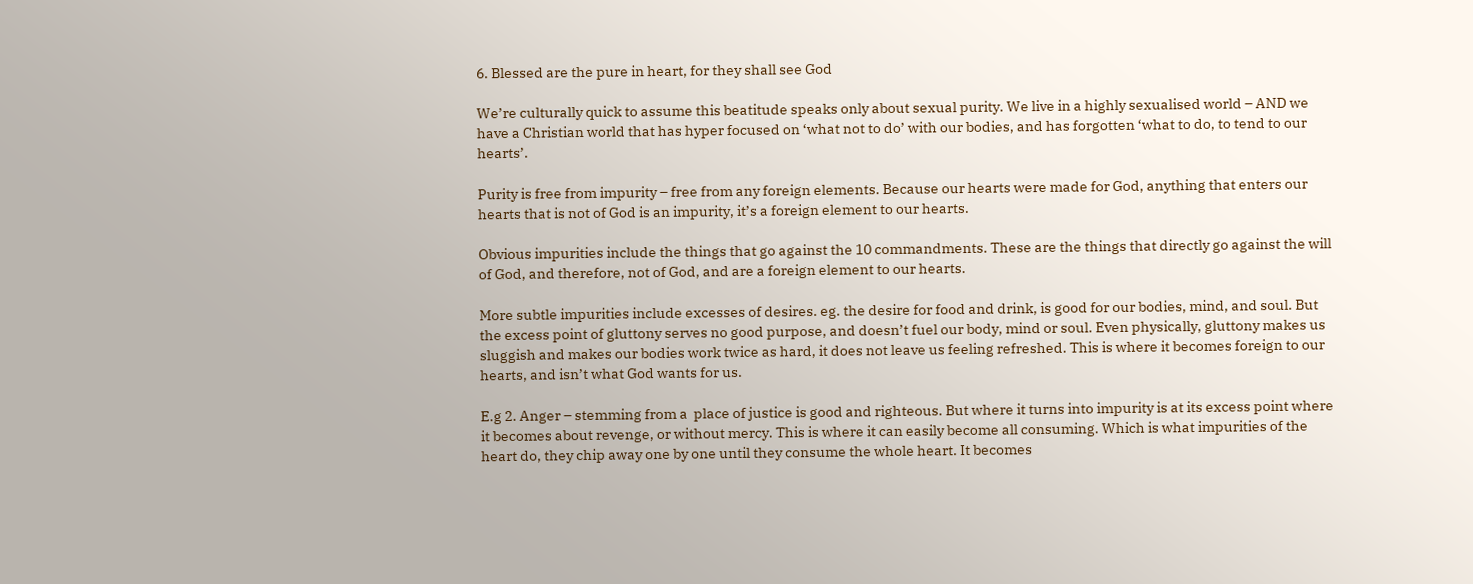6. Blessed are the pure in heart, for they shall see God

We’re culturally quick to assume this beatitude speaks only about sexual purity. We live in a highly sexualised world – AND we have a Christian world that has hyper focused on ‘what not to do’ with our bodies, and has forgotten ‘what to do, to tend to our hearts’.

Purity is free from impurity – free from any foreign elements. Because our hearts were made for God, anything that enters our hearts that is not of God is an impurity, it’s a foreign element to our hearts.

Obvious impurities include the things that go against the 10 commandments. These are the things that directly go against the will of God, and therefore, not of God, and are a foreign element to our hearts.

More subtle impurities include excesses of desires. eg. the desire for food and drink, is good for our bodies, mind, and soul. But the excess point of gluttony serves no good purpose, and doesn’t fuel our body, mind or soul. Even physically, gluttony makes us sluggish and makes our bodies work twice as hard, it does not leave us feeling refreshed. This is where it becomes foreign to our hearts, and isn’t what God wants for us.

E.g 2. Anger – stemming from a  place of justice is good and righteous. But where it turns into impurity is at its excess point where it becomes about revenge, or without mercy. This is where it can easily become all consuming. Which is what impurities of the heart do, they chip away one by one until they consume the whole heart. It becomes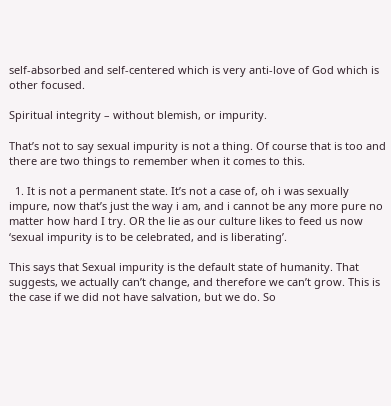self-absorbed and self-centered which is very anti-love of God which is other focused.

Spiritual integrity – without blemish, or impurity.

That’s not to say sexual impurity is not a thing. Of course that is too and there are two things to remember when it comes to this.

  1. It is not a permanent state. It’s not a case of, oh i was sexually impure, now that’s just the way i am, and i cannot be any more pure no matter how hard I try. OR the lie as our culture likes to feed us now ‘sexual impurity is to be celebrated, and is liberating’.

This says that Sexual impurity is the default state of humanity. That suggests, we actually can’t change, and therefore we can’t grow. This is the case if we did not have salvation, but we do. So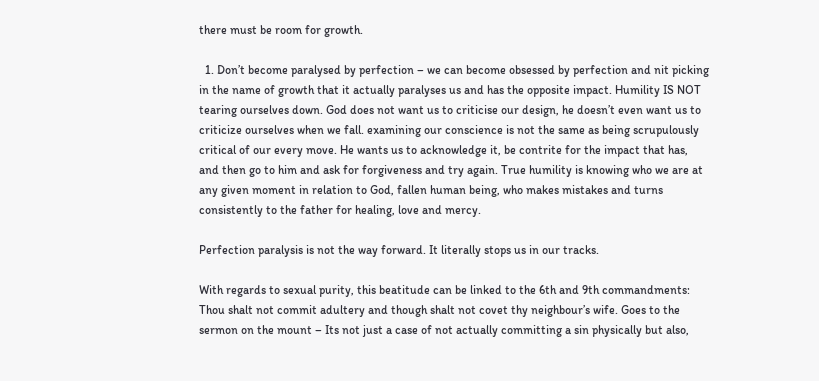there must be room for growth.

  1. Don’t become paralysed by perfection – we can become obsessed by perfection and nit picking in the name of growth that it actually paralyses us and has the opposite impact. Humility IS NOT tearing ourselves down. God does not want us to criticise our design, he doesn’t even want us to criticize ourselves when we fall. examining our conscience is not the same as being scrupulously critical of our every move. He wants us to acknowledge it, be contrite for the impact that has,  and then go to him and ask for forgiveness and try again. True humility is knowing who we are at any given moment in relation to God, fallen human being, who makes mistakes and turns consistently to the father for healing, love and mercy.

Perfection paralysis is not the way forward. It literally stops us in our tracks.

With regards to sexual purity, this beatitude can be linked to the 6th and 9th commandments: Thou shalt not commit adultery and though shalt not covet thy neighbour’s wife. Goes to the sermon on the mount – Its not just a case of not actually committing a sin physically but also,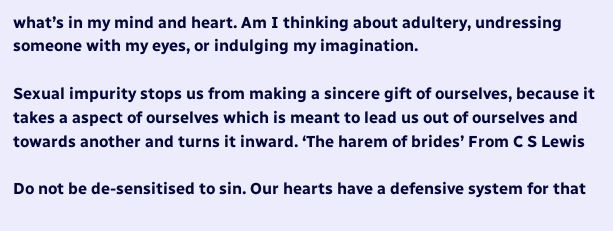what’s in my mind and heart. Am I thinking about adultery, undressing someone with my eyes, or indulging my imagination.

Sexual impurity stops us from making a sincere gift of ourselves, because it takes a aspect of ourselves which is meant to lead us out of ourselves and towards another and turns it inward. ‘The harem of brides’ From C S Lewis

Do not be de-sensitised to sin. Our hearts have a defensive system for that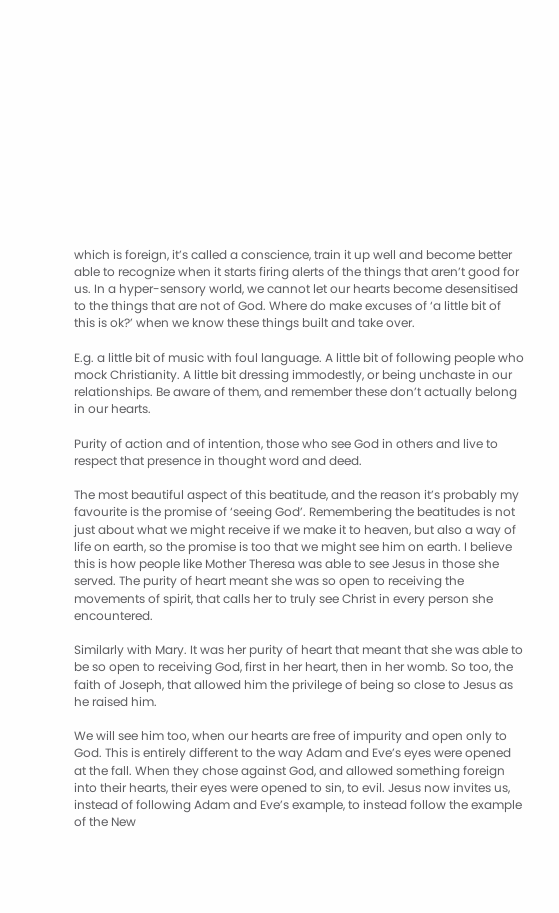which is foreign, it’s called a conscience, train it up well and become better able to recognize when it starts firing alerts of the things that aren’t good for us. In a hyper-sensory world, we cannot let our hearts become desensitised to the things that are not of God. Where do make excuses of ‘a little bit of this is ok?’ when we know these things built and take over.

E.g. a little bit of music with foul language. A little bit of following people who mock Christianity. A little bit dressing immodestly, or being unchaste in our relationships. Be aware of them, and remember these don’t actually belong in our hearts.

Purity of action and of intention, those who see God in others and live to respect that presence in thought word and deed.

The most beautiful aspect of this beatitude, and the reason it’s probably my favourite is the promise of ‘seeing God’. Remembering the beatitudes is not just about what we might receive if we make it to heaven, but also a way of life on earth, so the promise is too that we might see him on earth. I believe this is how people like Mother Theresa was able to see Jesus in those she served. The purity of heart meant she was so open to receiving the movements of spirit, that calls her to truly see Christ in every person she encountered.

Similarly with Mary. It was her purity of heart that meant that she was able to be so open to receiving God, first in her heart, then in her womb. So too, the faith of Joseph, that allowed him the privilege of being so close to Jesus as he raised him.

We will see him too, when our hearts are free of impurity and open only to God. This is entirely different to the way Adam and Eve’s eyes were opened at the fall. When they chose against God, and allowed something foreign into their hearts, their eyes were opened to sin, to evil. Jesus now invites us, instead of following Adam and Eve’s example, to instead follow the example of the New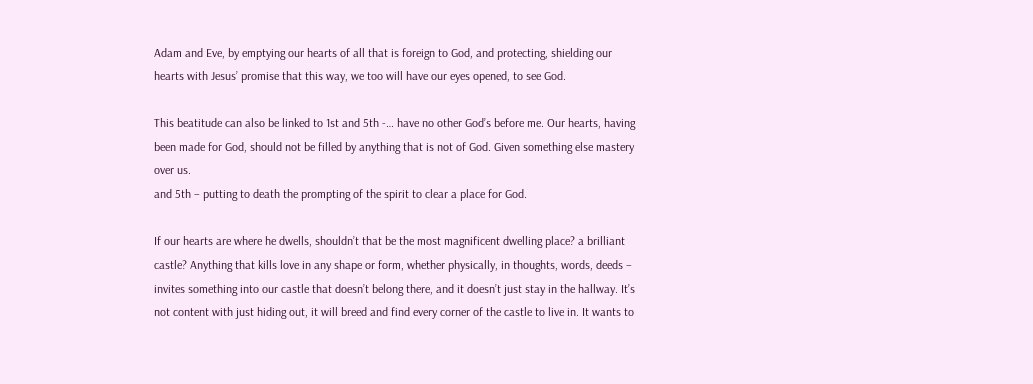Adam and Eve, by emptying our hearts of all that is foreign to God, and protecting, shielding our hearts with Jesus’ promise that this way, we too will have our eyes opened, to see God.

This beatitude can also be linked to 1st and 5th -… have no other God’s before me. Our hearts, having been made for God, should not be filled by anything that is not of God. Given something else mastery over us.
and 5th – putting to death the prompting of the spirit to clear a place for God.

If our hearts are where he dwells, shouldn’t that be the most magnificent dwelling place? a brilliant castle? Anything that kills love in any shape or form, whether physically, in thoughts, words, deeds – invites something into our castle that doesn’t belong there, and it doesn’t just stay in the hallway. It’s not content with just hiding out, it will breed and find every corner of the castle to live in. It wants to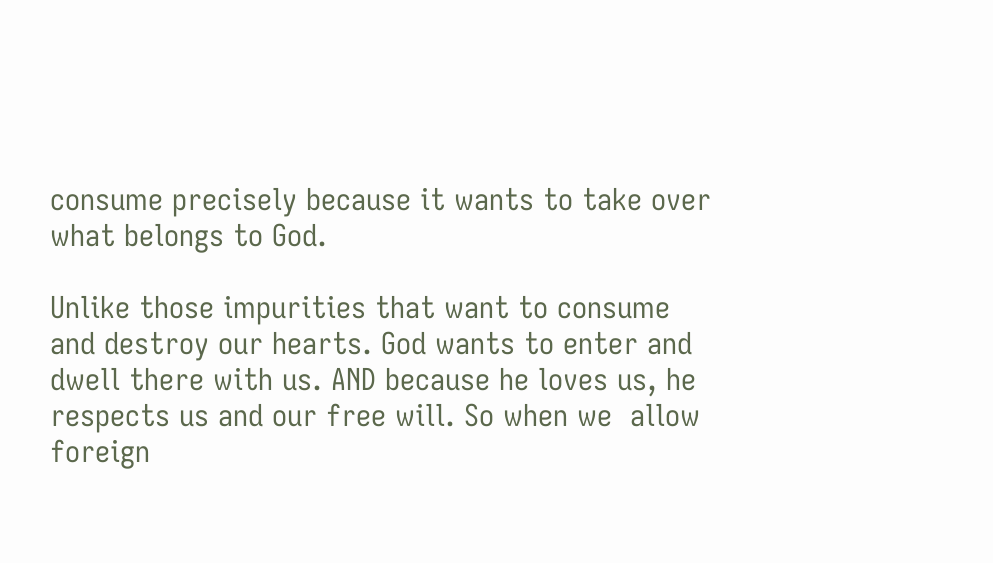consume precisely because it wants to take over what belongs to God.

Unlike those impurities that want to consume and destroy our hearts. God wants to enter and dwell there with us. AND because he loves us, he respects us and our free will. So when we  allow foreign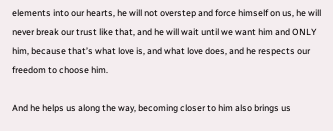elements into our hearts, he will not overstep and force himself on us, he will never break our trust like that, and he will wait until we want him and ONLY him, because that’s what love is, and what love does, and he respects our freedom to choose him.

And he helps us along the way, becoming closer to him also brings us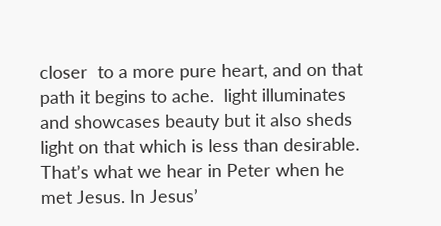closer  to a more pure heart, and on that path it begins to ache.  light illuminates and showcases beauty but it also sheds light on that which is less than desirable. That’s what we hear in Peter when he met Jesus. In Jesus’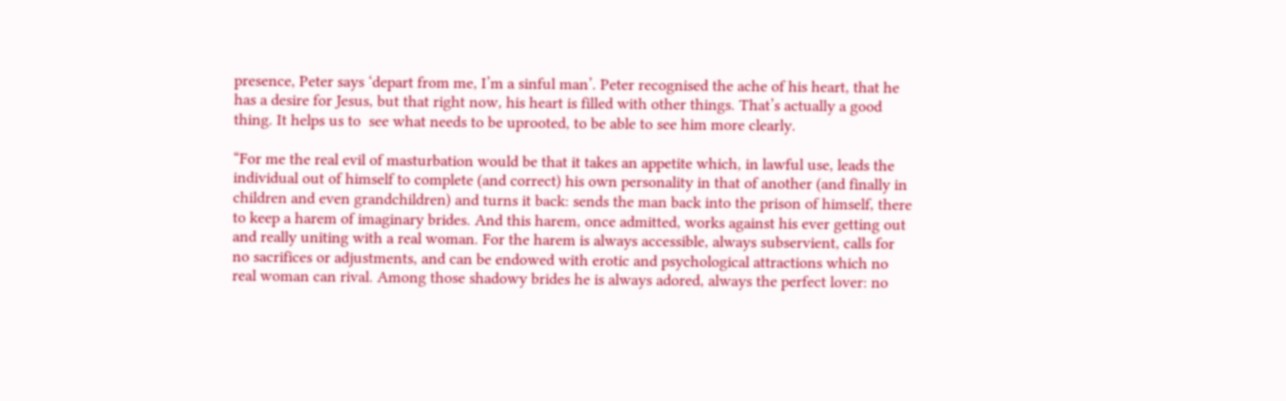presence, Peter says ‘depart from me, I’m a sinful man’. Peter recognised the ache of his heart, that he has a desire for Jesus, but that right now, his heart is filled with other things. That’s actually a good thing. It helps us to  see what needs to be uprooted, to be able to see him more clearly.

“For me the real evil of masturbation would be that it takes an appetite which, in lawful use, leads the individual out of himself to complete (and correct) his own personality in that of another (and finally in children and even grandchildren) and turns it back: sends the man back into the prison of himself, there to keep a harem of imaginary brides. And this harem, once admitted, works against his ever getting out and really uniting with a real woman. For the harem is always accessible, always subservient, calls for no sacrifices or adjustments, and can be endowed with erotic and psychological attractions which no real woman can rival. Among those shadowy brides he is always adored, always the perfect lover: no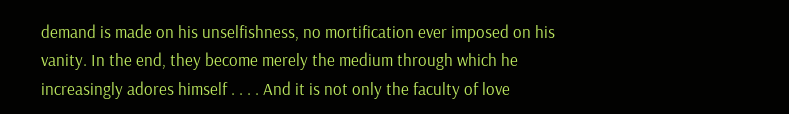demand is made on his unselfishness, no mortification ever imposed on his vanity. In the end, they become merely the medium through which he increasingly adores himself . . . . And it is not only the faculty of love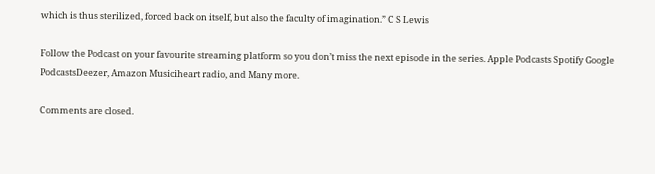which is thus sterilized, forced back on itself, but also the faculty of imagination.” C S Lewis

Follow the Podcast on your favourite streaming platform so you don’t miss the next episode in the series. Apple Podcasts Spotify Google PodcastsDeezer, Amazon Musiciheart radio, and Many more.

Comments are closed.